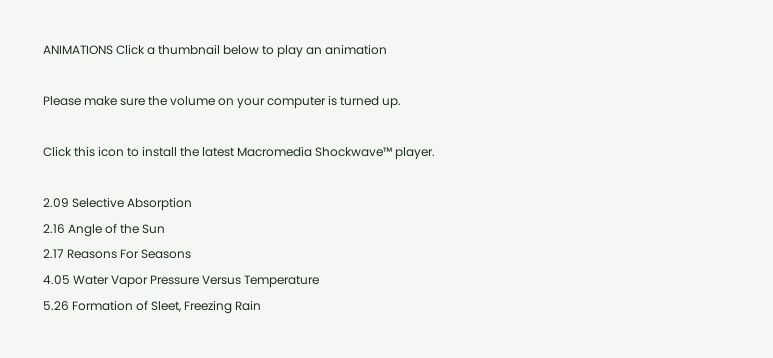ANIMATIONS Click a thumbnail below to play an animation

Please make sure the volume on your computer is turned up.

Click this icon to install the latest Macromedia Shockwave™ player.

2.09 Selective Absorption
2.16 Angle of the Sun
2.17 Reasons For Seasons
4.05 Water Vapor Pressure Versus Temperature
5.26 Formation of Sleet, Freezing Rain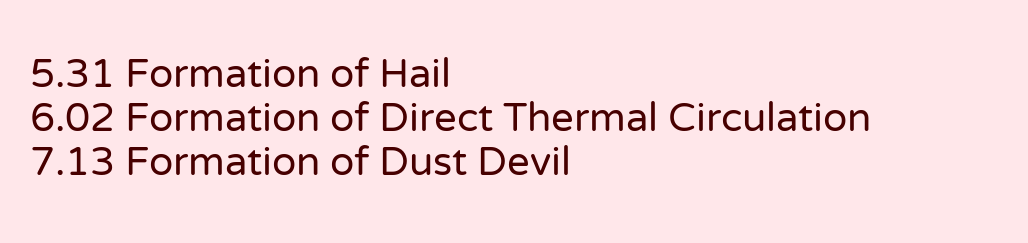5.31 Formation of Hail
6.02 Formation of Direct Thermal Circulation
7.13 Formation of Dust Devil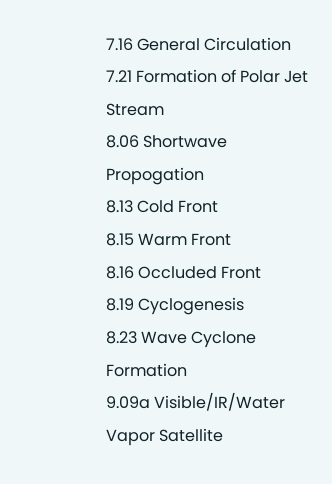7.16 General Circulation
7.21 Formation of Polar Jet Stream
8.06 Shortwave Propogation
8.13 Cold Front
8.15 Warm Front
8.16 Occluded Front
8.19 Cyclogenesis
8.23 Wave Cyclone Formation
9.09a Visible/IR/Water Vapor Satellite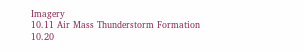Imagery
10.11 Air Mass Thunderstorm Formation
10.20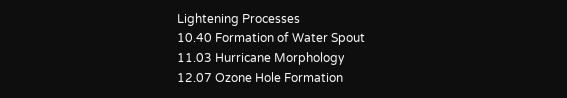Lightening Processes
10.40 Formation of Water Spout
11.03 Hurricane Morphology
12.07 Ozone Hole Formation